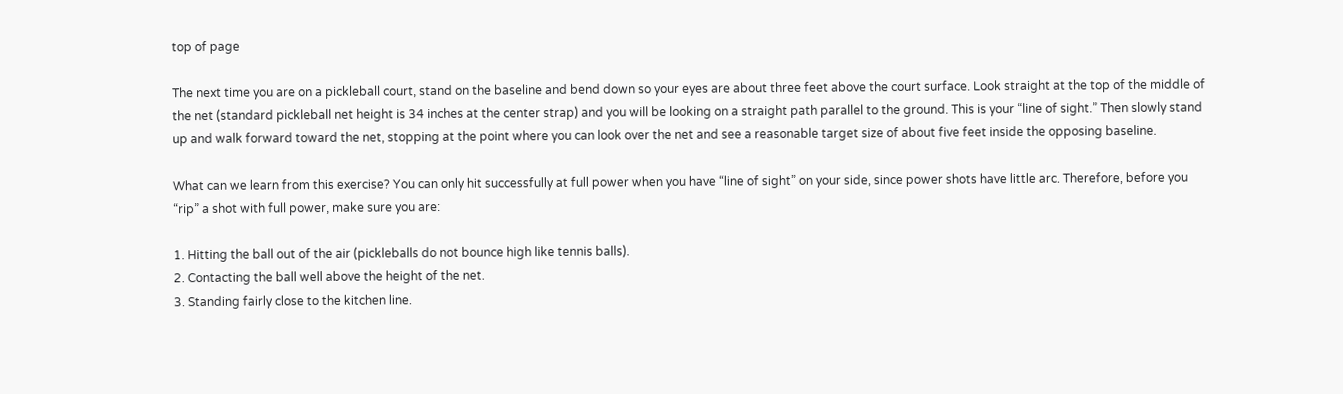top of page

The next time you are on a pickleball court, stand on the baseline and bend down so your eyes are about three feet above the court surface. Look straight at the top of the middle of the net (standard pickleball net height is 34 inches at the center strap) and you will be looking on a straight path parallel to the ground. This is your “line of sight.” Then slowly stand up and walk forward toward the net, stopping at the point where you can look over the net and see a reasonable target size of about five feet inside the opposing baseline.

What can we learn from this exercise? You can only hit successfully at full power when you have “line of sight” on your side, since power shots have little arc. Therefore, before you “rip” a shot with full power, make sure you are:

1. Hitting the ball out of the air (pickleballs do not bounce high like tennis balls).
2. Contacting the ball well above the height of the net.
3. Standing fairly close to the kitchen line.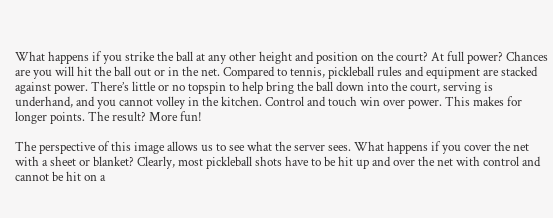What happens if you strike the ball at any other height and position on the court? At full power? Chances are you will hit the ball out or in the net. Compared to tennis, pickleball rules and equipment are stacked against power. There’s little or no topspin to help bring the ball down into the court, serving is underhand, and you cannot volley in the kitchen. Control and touch win over power. This makes for longer points. The result? More fun!

The perspective of this image allows us to see what the server sees. What happens if you cover the net with a sheet or blanket? Clearly, most pickleball shots have to be hit up and over the net with control and cannot be hit on a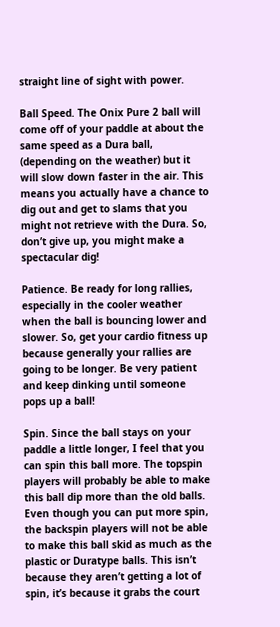straight line of sight with power.

Ball Speed. The Onix Pure 2 ball will come off of your paddle at about the same speed as a Dura ball, (depending on the weather) but it will slow down faster in the air. This means you actually have a chance to dig out and get to slams that you might not retrieve with the Dura. So, don’t give up, you might make a spectacular dig!

Patience. Be ready for long rallies, especially in the cooler weather when the ball is bouncing lower and slower. So, get your cardio fitness up because generally your rallies are going to be longer. Be very patient and keep dinking until someone pops up a ball!

Spin. Since the ball stays on your paddle a little longer, I feel that you can spin this ball more. The topspin players will probably be able to make this ball dip more than the old balls. Even though you can put more spin, the backspin players will not be able to make this ball skid as much as the plastic or Duratype balls. This isn’t because they aren’t getting a lot of spin, it’s because it grabs the court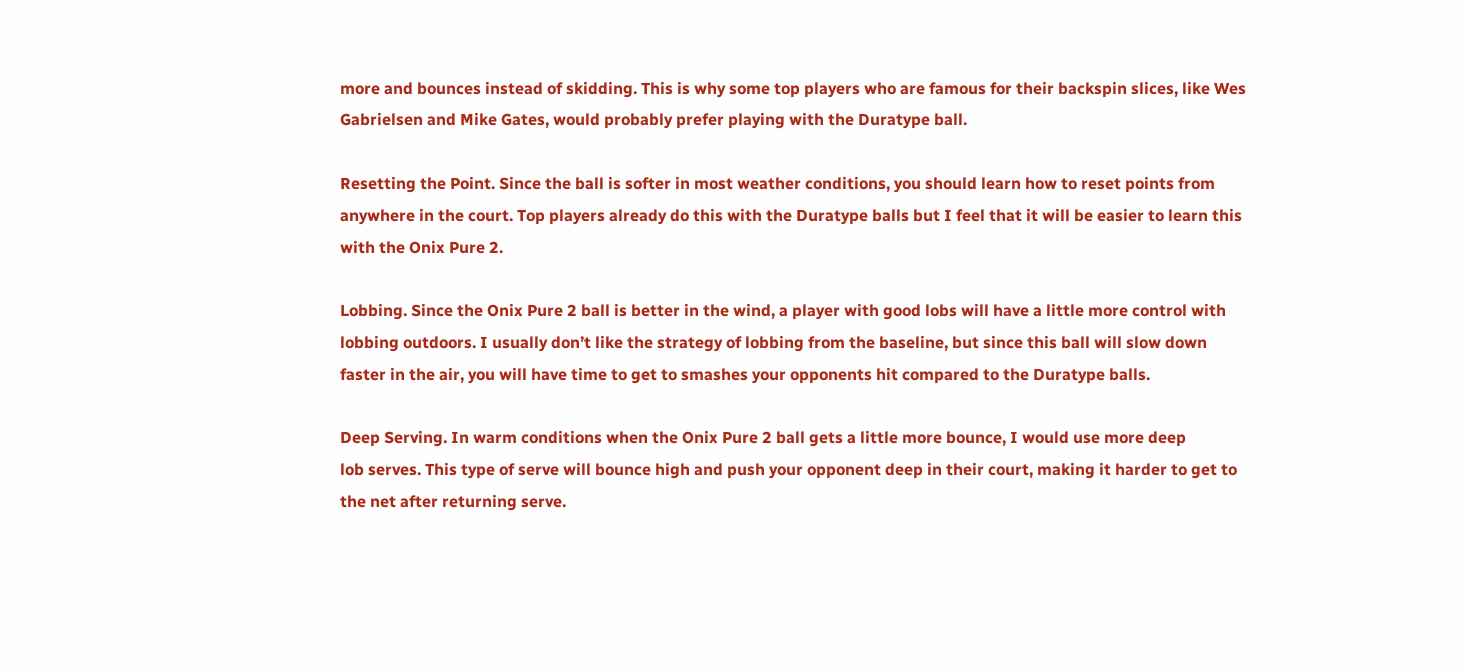more and bounces instead of skidding. This is why some top players who are famous for their backspin slices, like Wes Gabrielsen and Mike Gates, would probably prefer playing with the Duratype ball.

Resetting the Point. Since the ball is softer in most weather conditions, you should learn how to reset points from anywhere in the court. Top players already do this with the Duratype balls but I feel that it will be easier to learn this with the Onix Pure 2.

Lobbing. Since the Onix Pure 2 ball is better in the wind, a player with good lobs will have a little more control with lobbing outdoors. I usually don’t like the strategy of lobbing from the baseline, but since this ball will slow down faster in the air, you will have time to get to smashes your opponents hit compared to the Duratype balls.

Deep Serving. In warm conditions when the Onix Pure 2 ball gets a little more bounce, I would use more deep
lob serves. This type of serve will bounce high and push your opponent deep in their court, making it harder to get to the net after returning serve.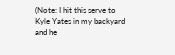(Note: I hit this serve to Kyle Yates in my backyard and he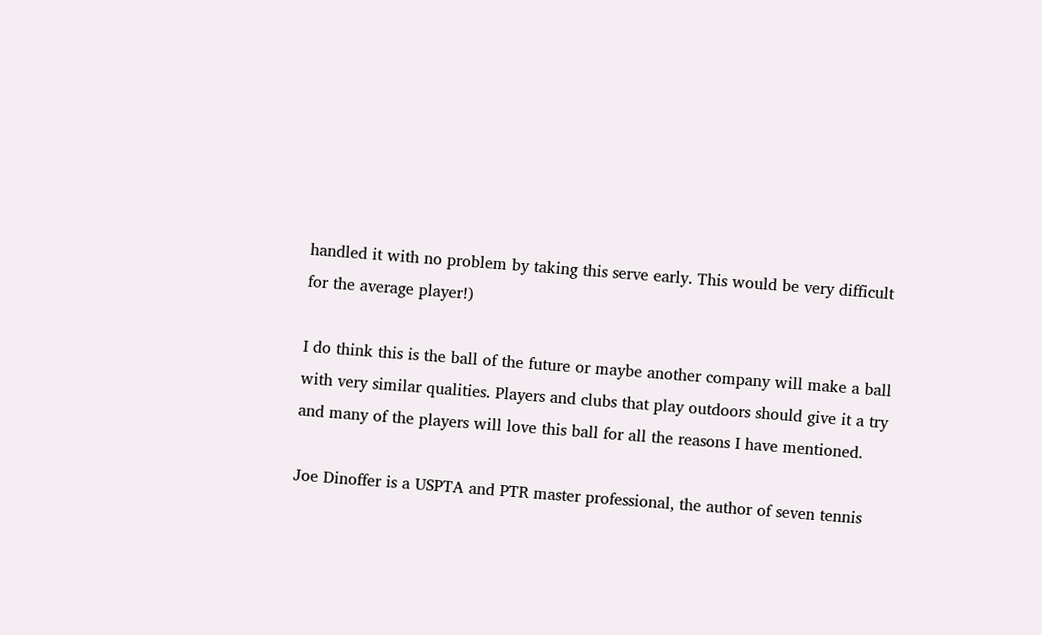handled it with no problem by taking this serve early. This would be very difficult for the average player!)

I do think this is the ball of the future or maybe another company will make a ball with very similar qualities. Players and clubs that play outdoors should give it a try and many of the players will love this ball for all the reasons I have mentioned.

Joe Dinoffer is a USPTA and PTR master professional, the author of seven tennis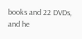books and 22 DVDs,
and he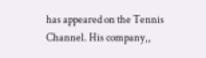has appeared on the Tennis Channel. His company,,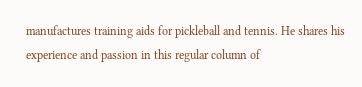manufactures training aids for pickleball and tennis. He shares his experience and passion in this regular column of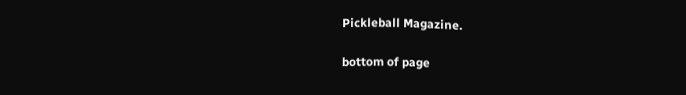Pickleball Magazine.

bottom of page